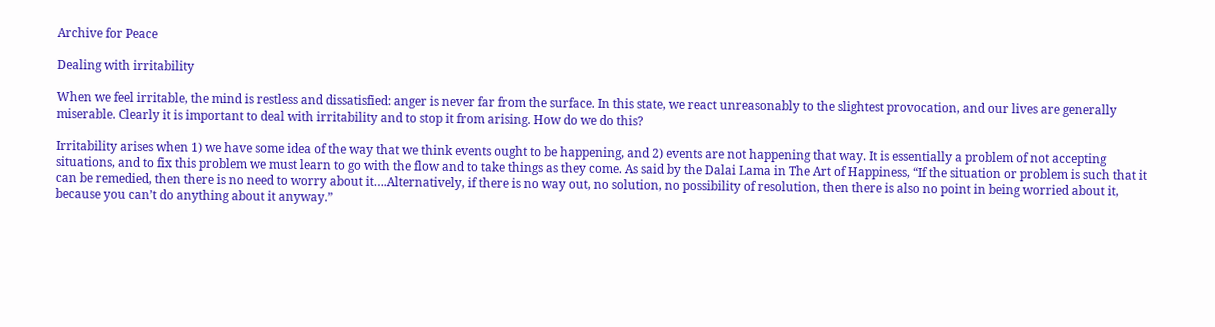Archive for Peace

Dealing with irritability

When we feel irritable, the mind is restless and dissatisfied: anger is never far from the surface. In this state, we react unreasonably to the slightest provocation, and our lives are generally miserable. Clearly it is important to deal with irritability and to stop it from arising. How do we do this?

Irritability arises when 1) we have some idea of the way that we think events ought to be happening, and 2) events are not happening that way. It is essentially a problem of not accepting situations, and to fix this problem we must learn to go with the flow and to take things as they come. As said by the Dalai Lama in The Art of Happiness, “If the situation or problem is such that it can be remedied, then there is no need to worry about it….Alternatively, if there is no way out, no solution, no possibility of resolution, then there is also no point in being worried about it, because you can’t do anything about it anyway.”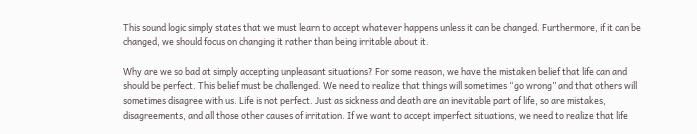This sound logic simply states that we must learn to accept whatever happens unless it can be changed. Furthermore, if it can be changed, we should focus on changing it rather than being irritable about it.

Why are we so bad at simply accepting unpleasant situations? For some reason, we have the mistaken belief that life can and should be perfect. This belief must be challenged. We need to realize that things will sometimes “go wrong” and that others will sometimes disagree with us. Life is not perfect. Just as sickness and death are an inevitable part of life, so are mistakes, disagreements, and all those other causes of irritation. If we want to accept imperfect situations, we need to realize that life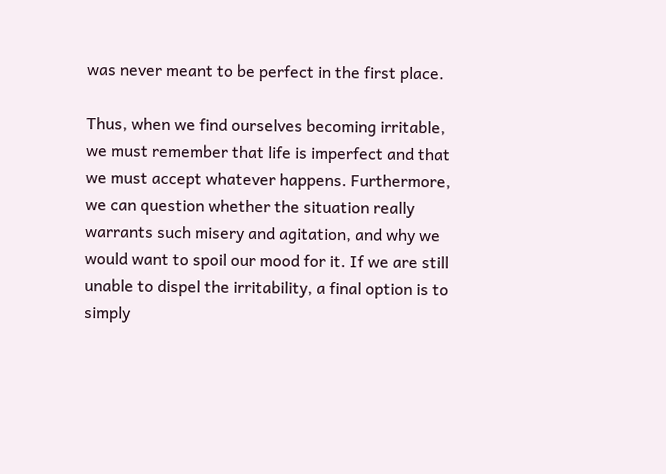was never meant to be perfect in the first place.

Thus, when we find ourselves becoming irritable, we must remember that life is imperfect and that we must accept whatever happens. Furthermore, we can question whether the situation really warrants such misery and agitation, and why we would want to spoil our mood for it. If we are still unable to dispel the irritability, a final option is to simply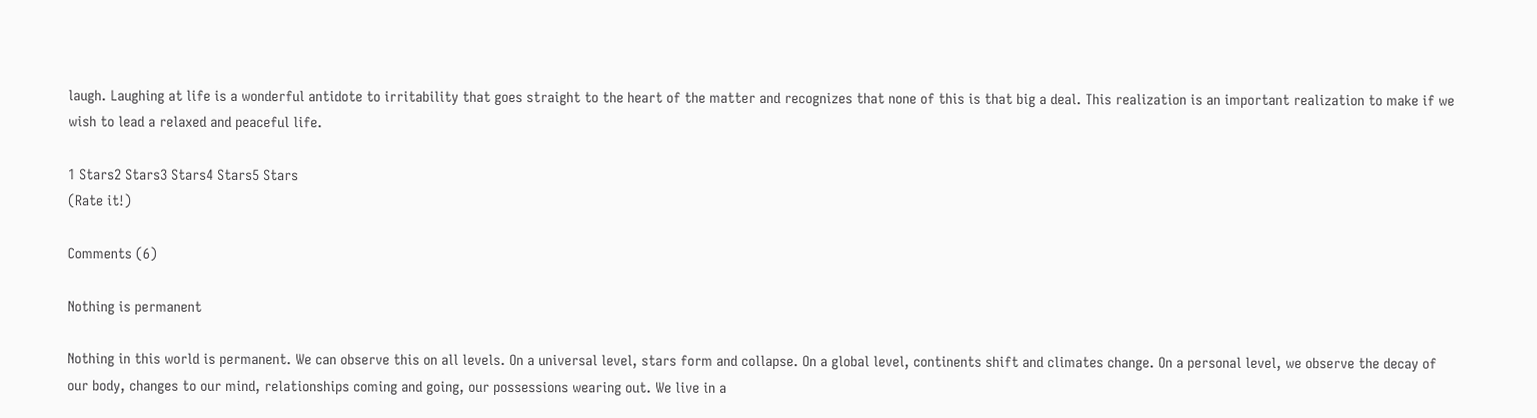laugh. Laughing at life is a wonderful antidote to irritability that goes straight to the heart of the matter and recognizes that none of this is that big a deal. This realization is an important realization to make if we wish to lead a relaxed and peaceful life.

1 Stars2 Stars3 Stars4 Stars5 Stars
(Rate it!)

Comments (6)

Nothing is permanent

Nothing in this world is permanent. We can observe this on all levels. On a universal level, stars form and collapse. On a global level, continents shift and climates change. On a personal level, we observe the decay of our body, changes to our mind, relationships coming and going, our possessions wearing out. We live in a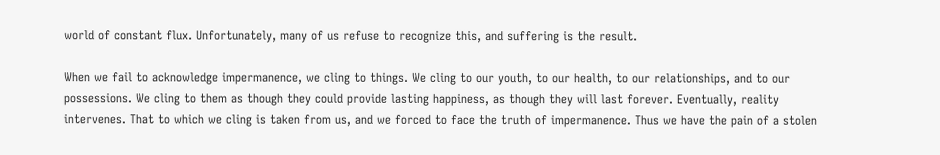world of constant flux. Unfortunately, many of us refuse to recognize this, and suffering is the result.

When we fail to acknowledge impermanence, we cling to things. We cling to our youth, to our health, to our relationships, and to our possessions. We cling to them as though they could provide lasting happiness, as though they will last forever. Eventually, reality intervenes. That to which we cling is taken from us, and we forced to face the truth of impermanence. Thus we have the pain of a stolen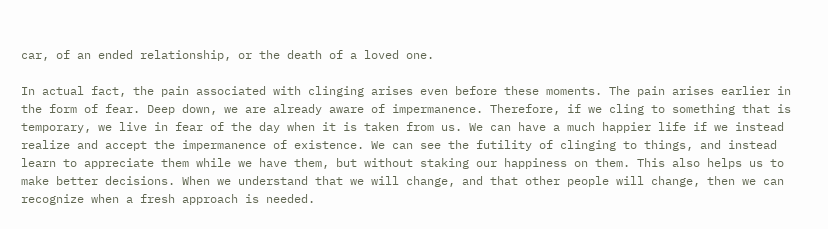car, of an ended relationship, or the death of a loved one.

In actual fact, the pain associated with clinging arises even before these moments. The pain arises earlier in the form of fear. Deep down, we are already aware of impermanence. Therefore, if we cling to something that is temporary, we live in fear of the day when it is taken from us. We can have a much happier life if we instead realize and accept the impermanence of existence. We can see the futility of clinging to things, and instead learn to appreciate them while we have them, but without staking our happiness on them. This also helps us to make better decisions. When we understand that we will change, and that other people will change, then we can recognize when a fresh approach is needed.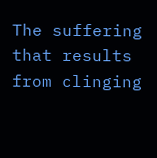The suffering that results from clinging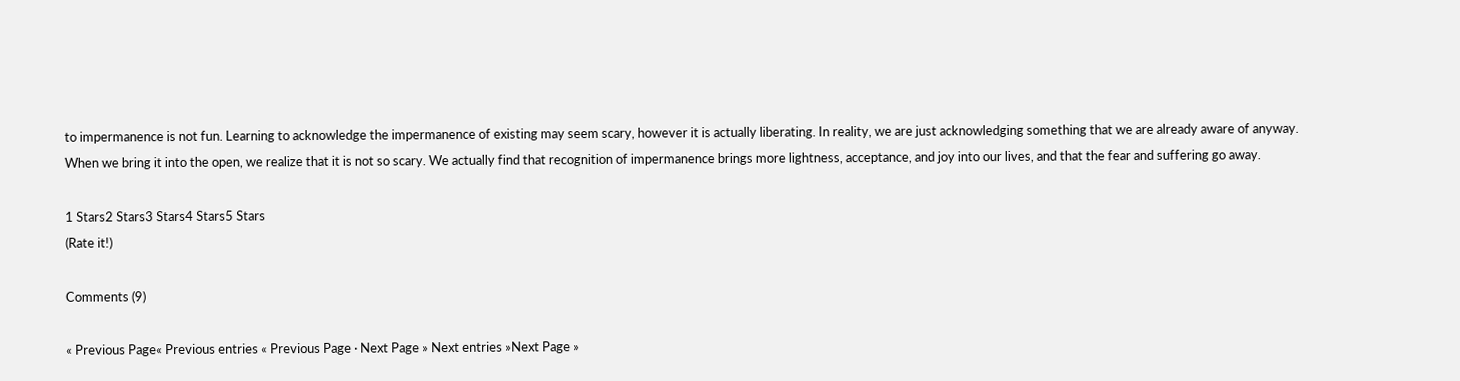to impermanence is not fun. Learning to acknowledge the impermanence of existing may seem scary, however it is actually liberating. In reality, we are just acknowledging something that we are already aware of anyway. When we bring it into the open, we realize that it is not so scary. We actually find that recognition of impermanence brings more lightness, acceptance, and joy into our lives, and that the fear and suffering go away.

1 Stars2 Stars3 Stars4 Stars5 Stars
(Rate it!)

Comments (9)

« Previous Page« Previous entries « Previous Page · Next Page » Next entries »Next Page »